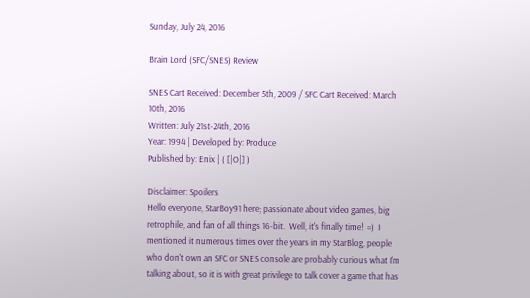Sunday, July 24, 2016

Brain Lord (SFC/SNES) Review

SNES Cart Received: December 5th, 2009 / SFC Cart Received: March 10th, 2016
Written: July 21st-24th, 2016
Year: 1994 | Developed by: Produce
Published by: Enix | ( [|O|] )

Disclaimer: Spoilers
Hello everyone, StarBoy91 here; passionate about video games, big retrophile, and fan of all things 16-bit.  Well, it's finally time!  =)  I mentioned it numerous times over the years in my StarBlog, people who don't own an SFC or SNES console are probably curious what I'm talking about, so it is with great privilege to talk cover a game that has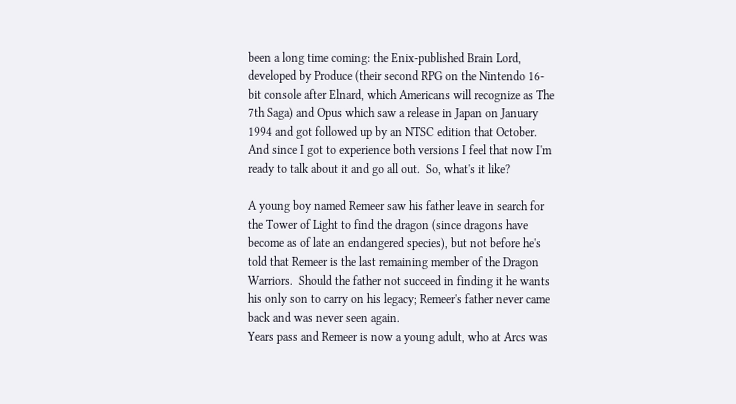been a long time coming: the Enix-published Brain Lord, developed by Produce (their second RPG on the Nintendo 16-bit console after Elnard, which Americans will recognize as The 7th Saga) and Opus which saw a release in Japan on January 1994 and got followed up by an NTSC edition that October.  And since I got to experience both versions I feel that now I'm ready to talk about it and go all out.  So, what's it like?

A young boy named Remeer saw his father leave in search for the Tower of Light to find the dragon (since dragons have become as of late an endangered species), but not before he's told that Remeer is the last remaining member of the Dragon Warriors.  Should the father not succeed in finding it he wants his only son to carry on his legacy; Remeer's father never came back and was never seen again.
Years pass and Remeer is now a young adult, who at Arcs was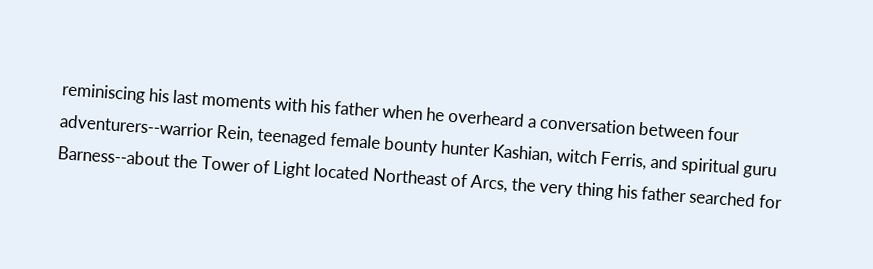reminiscing his last moments with his father when he overheard a conversation between four adventurers--warrior Rein, teenaged female bounty hunter Kashian, witch Ferris, and spiritual guru Barness--about the Tower of Light located Northeast of Arcs, the very thing his father searched for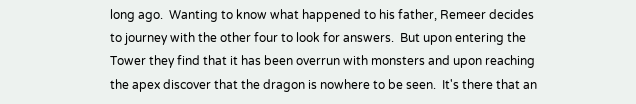long ago.  Wanting to know what happened to his father, Remeer decides to journey with the other four to look for answers.  But upon entering the Tower they find that it has been overrun with monsters and upon reaching the apex discover that the dragon is nowhere to be seen.  It's there that an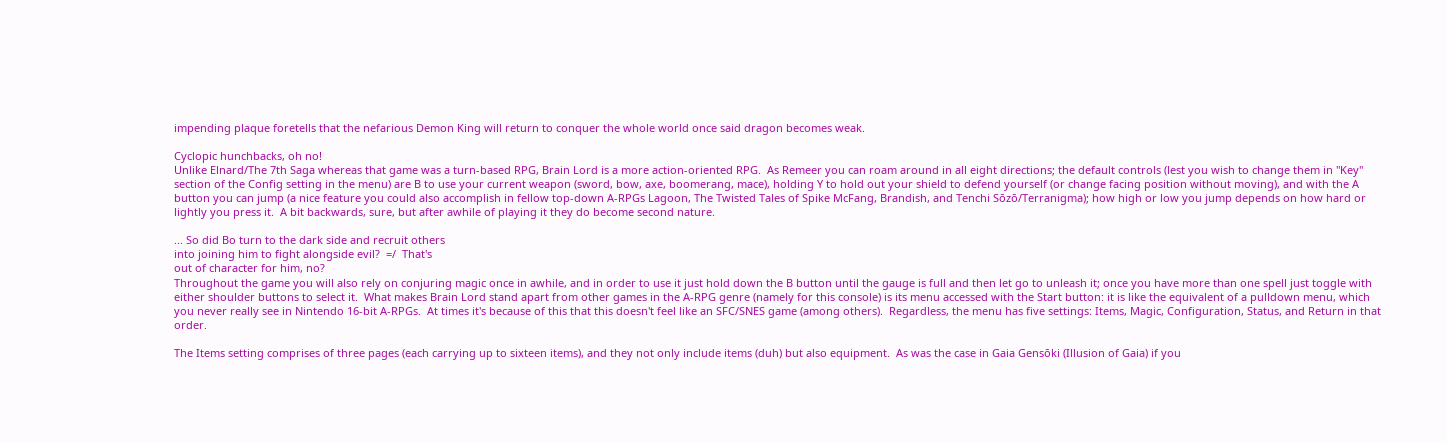impending plaque foretells that the nefarious Demon King will return to conquer the whole world once said dragon becomes weak.

Cyclopic hunchbacks, oh no!
Unlike Elnard/The 7th Saga whereas that game was a turn-based RPG, Brain Lord is a more action-oriented RPG.  As Remeer you can roam around in all eight directions; the default controls (lest you wish to change them in "Key" section of the Config setting in the menu) are B to use your current weapon (sword, bow, axe, boomerang, mace), holding Y to hold out your shield to defend yourself (or change facing position without moving), and with the A button you can jump (a nice feature you could also accomplish in fellow top-down A-RPGs Lagoon, The Twisted Tales of Spike McFang, Brandish, and Tenchi Sōzō/Terranigma); how high or low you jump depends on how hard or lightly you press it.  A bit backwards, sure, but after awhile of playing it they do become second nature.

... So did Bo turn to the dark side and recruit others
into joining him to fight alongside evil?  =/  That's
out of character for him, no?
Throughout the game you will also rely on conjuring magic once in awhile, and in order to use it just hold down the B button until the gauge is full and then let go to unleash it; once you have more than one spell just toggle with either shoulder buttons to select it.  What makes Brain Lord stand apart from other games in the A-RPG genre (namely for this console) is its menu accessed with the Start button: it is like the equivalent of a pulldown menu, which you never really see in Nintendo 16-bit A-RPGs.  At times it's because of this that this doesn't feel like an SFC/SNES game (among others).  Regardless, the menu has five settings: Items, Magic, Configuration, Status, and Return in that order.

The Items setting comprises of three pages (each carrying up to sixteen items), and they not only include items (duh) but also equipment.  As was the case in Gaia Gensōki (Illusion of Gaia) if you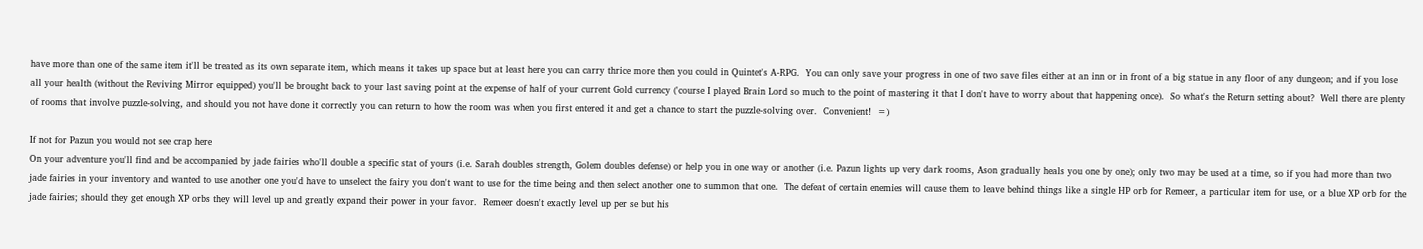have more than one of the same item it'll be treated as its own separate item, which means it takes up space but at least here you can carry thrice more then you could in Quintet's A-RPG.  You can only save your progress in one of two save files either at an inn or in front of a big statue in any floor of any dungeon; and if you lose all your health (without the Reviving Mirror equipped) you'll be brought back to your last saving point at the expense of half of your current Gold currency ('course I played Brain Lord so much to the point of mastering it that I don't have to worry about that happening once).  So what's the Return setting about?  Well there are plenty of rooms that involve puzzle-solving, and should you not have done it correctly you can return to how the room was when you first entered it and get a chance to start the puzzle-solving over.  Convenient!  =)

If not for Pazun you would not see crap here
On your adventure you'll find and be accompanied by jade fairies who'll double a specific stat of yours (i.e. Sarah doubles strength, Golem doubles defense) or help you in one way or another (i.e. Pazun lights up very dark rooms, Ason gradually heals you one by one); only two may be used at a time, so if you had more than two jade fairies in your inventory and wanted to use another one you'd have to unselect the fairy you don't want to use for the time being and then select another one to summon that one.  The defeat of certain enemies will cause them to leave behind things like a single HP orb for Remeer, a particular item for use, or a blue XP orb for the jade fairies; should they get enough XP orbs they will level up and greatly expand their power in your favor.  Remeer doesn't exactly level up per se but his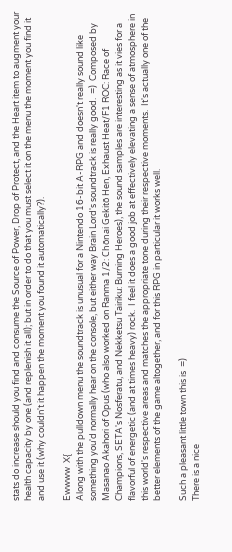stats do increase should you find and consume the Source of Power, Drop of Protect, and the Heart item to augment your health capacity by one (and replenish it all); but in order to do that you must select it on the menu the moment you find it and use it (why couldn't it happen the moment you found it automatically?).

Ewwww  X{
Along with the pulldown menu the soundtrack is unusual for a Nintendo 16-bit A-RPG and doesn't really sound like something you'd normally hear on the console, but either way Brain Lord's soundtrack is really good.  =)  Composed by Masanao Akahori of Opus (who also worked on Ranma 1/2: Chōnai Gekitō Hen, Exhaust Heat/F1 ROC: Race of Champions, SETA's Nosferatu, and Nekketsu Tairiku: Burning Heroes), the sound samples are interesting as it vies for a flavorful of energetic (and at times heavy) rock.  I feel it does a good job at effectively elevating a sense of atmosphere in this world's respective areas and matches the appropriate tone during their respective moments.  It's actually one of the better elements of the game altogether, and for this RPG in particular it works well.

Such a pleasant little town this is  =)
There is a nice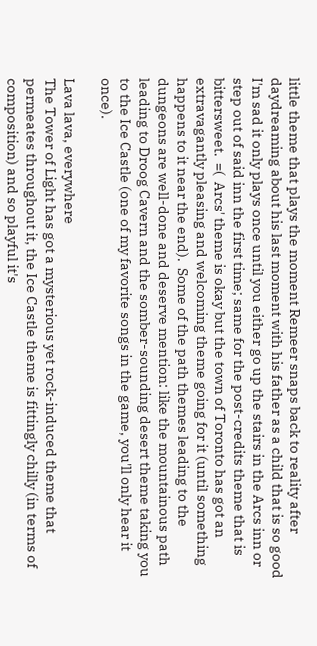little theme that plays the moment Remeer snaps back to reality after daydreaming about his last moment with his father as a child that is so good I'm sad it only plays once until you either go up the stairs in the Arcs inn or step out of said inn the first time; same for the post-credits theme that is bittersweet.  =(  Arcs' theme is okay but the town of Toronto has got an extravagantly pleasing and welcoming theme going for it (until something happens to it near the end).  Some of the path themes leading to the dungeons are well-done and deserve mention: like the mountainous path leading to Droog Cavern and the somber-sounding desert theme taking you to the Ice Castle (one of my favorite songs in the game, you'll only hear it once).

Lava lava, everywhere
The Tower of Light has got a mysterious yet rock-induced theme that permeates throughout it, the Ice Castle theme is fittingly chilly (in terms of composition) and so playful it's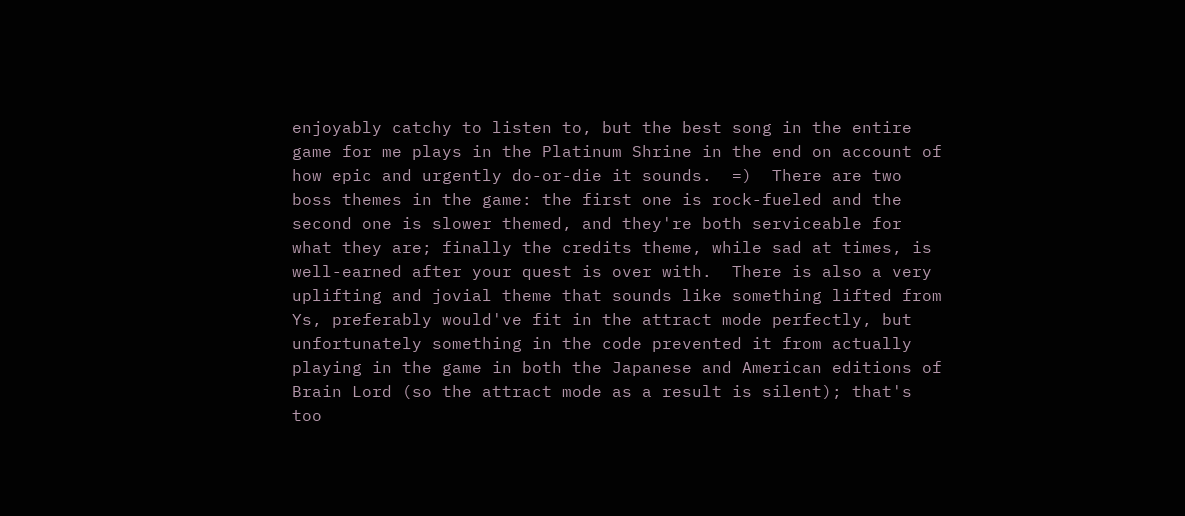enjoyably catchy to listen to, but the best song in the entire game for me plays in the Platinum Shrine in the end on account of how epic and urgently do-or-die it sounds.  =)  There are two boss themes in the game: the first one is rock-fueled and the second one is slower themed, and they're both serviceable for what they are; finally the credits theme, while sad at times, is well-earned after your quest is over with.  There is also a very uplifting and jovial theme that sounds like something lifted from Ys, preferably would've fit in the attract mode perfectly, but unfortunately something in the code prevented it from actually playing in the game in both the Japanese and American editions of Brain Lord (so the attract mode as a result is silent); that's too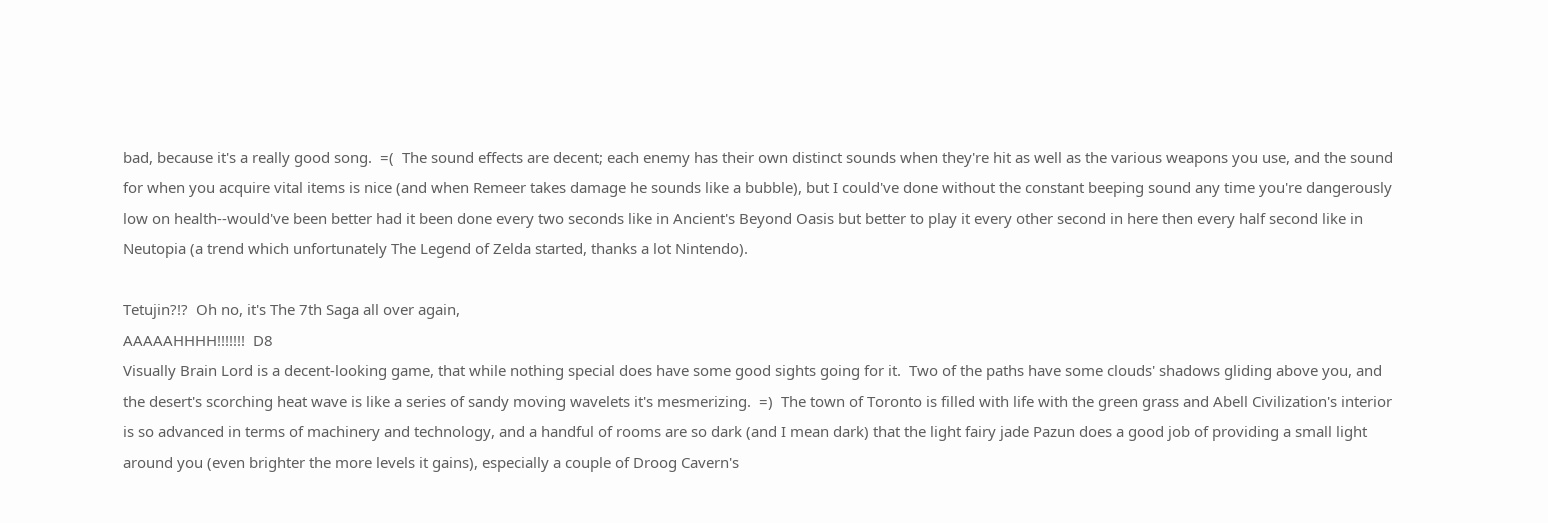bad, because it's a really good song.  =(  The sound effects are decent; each enemy has their own distinct sounds when they're hit as well as the various weapons you use, and the sound for when you acquire vital items is nice (and when Remeer takes damage he sounds like a bubble), but I could've done without the constant beeping sound any time you're dangerously low on health--would've been better had it been done every two seconds like in Ancient's Beyond Oasis but better to play it every other second in here then every half second like in Neutopia (a trend which unfortunately The Legend of Zelda started, thanks a lot Nintendo).

Tetujin?!?  Oh no, it's The 7th Saga all over again,
AAAAAHHHH!!!!!!!  D8
Visually Brain Lord is a decent-looking game, that while nothing special does have some good sights going for it.  Two of the paths have some clouds' shadows gliding above you, and the desert's scorching heat wave is like a series of sandy moving wavelets it's mesmerizing.  =)  The town of Toronto is filled with life with the green grass and Abell Civilization's interior is so advanced in terms of machinery and technology, and a handful of rooms are so dark (and I mean dark) that the light fairy jade Pazun does a good job of providing a small light around you (even brighter the more levels it gains), especially a couple of Droog Cavern's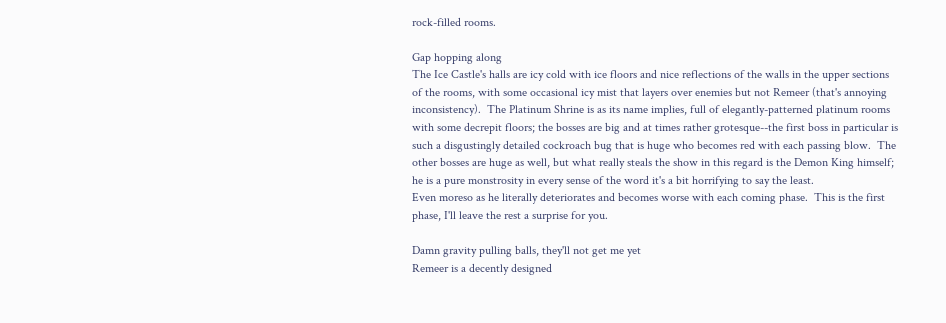rock-filled rooms.

Gap hopping along
The Ice Castle's halls are icy cold with ice floors and nice reflections of the walls in the upper sections of the rooms, with some occasional icy mist that layers over enemies but not Remeer (that's annoying inconsistency).  The Platinum Shrine is as its name implies, full of elegantly-patterned platinum rooms with some decrepit floors; the bosses are big and at times rather grotesque--the first boss in particular is such a disgustingly detailed cockroach bug that is huge who becomes red with each passing blow.  The other bosses are huge as well, but what really steals the show in this regard is the Demon King himself; he is a pure monstrosity in every sense of the word it's a bit horrifying to say the least.
Even moreso as he literally deteriorates and becomes worse with each coming phase.  This is the first phase, I'll leave the rest a surprise for you.

Damn gravity pulling balls, they'll not get me yet
Remeer is a decently designed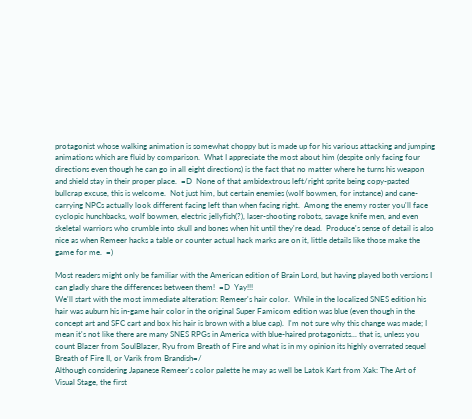protagonist whose walking animation is somewhat choppy but is made up for his various attacking and jumping animations which are fluid by comparison.  What I appreciate the most about him (despite only facing four directions even though he can go in all eight directions) is the fact that no matter where he turns his weapon and shield stay in their proper place.  =D  None of that ambidextrous left/right sprite being copy-pasted bullcrap excuse, this is welcome.  Not just him, but certain enemies (wolf bowmen, for instance) and cane-carrying NPCs actually look different facing left than when facing right.  Among the enemy roster you'll face cyclopic hunchbacks, wolf bowmen, electric jellyfish(?), laser-shooting robots, savage knife men, and even skeletal warriors who crumble into skull and bones when hit until they're dead.  Produce's sense of detail is also nice as when Remeer hacks a table or counter actual hack marks are on it, little details like those make the game for me.  =)

Most readers might only be familiar with the American edition of Brain Lord, but having played both versions I can gladly share the differences between them!  =D  Yay!!!
We'll start with the most immediate alteration: Remeer's hair color.  While in the localized SNES edition his hair was auburn his in-game hair color in the original Super Famicom edition was blue (even though in the concept art and SFC cart and box his hair is brown with a blue cap).  I'm not sure why this change was made; I mean it's not like there are many SNES RPGs in America with blue-haired protagonists... that is, unless you count Blazer from SoulBlazer, Ryu from Breath of Fire and what is in my opinion its highly overrated sequel Breath of Fire II, or Varik from Brandish=/
Although considering Japanese Remeer's color palette he may as well be Latok Kart from Xak: The Art of Visual Stage, the first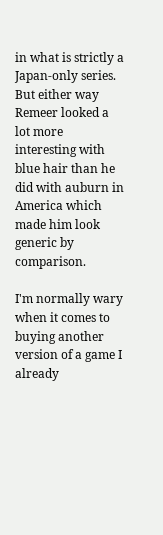in what is strictly a Japan-only series.  But either way Remeer looked a lot more interesting with blue hair than he did with auburn in America which made him look generic by comparison.

I'm normally wary when it comes to buying another version of a game I already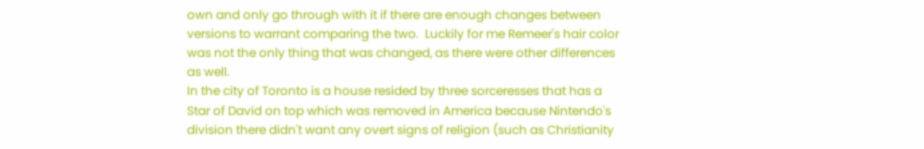own and only go through with it if there are enough changes between versions to warrant comparing the two.  Luckily for me Remeer's hair color was not the only thing that was changed, as there were other differences as well.
In the city of Toronto is a house resided by three sorceresses that has a Star of David on top which was removed in America because Nintendo's division there didn't want any overt signs of religion (such as Christianity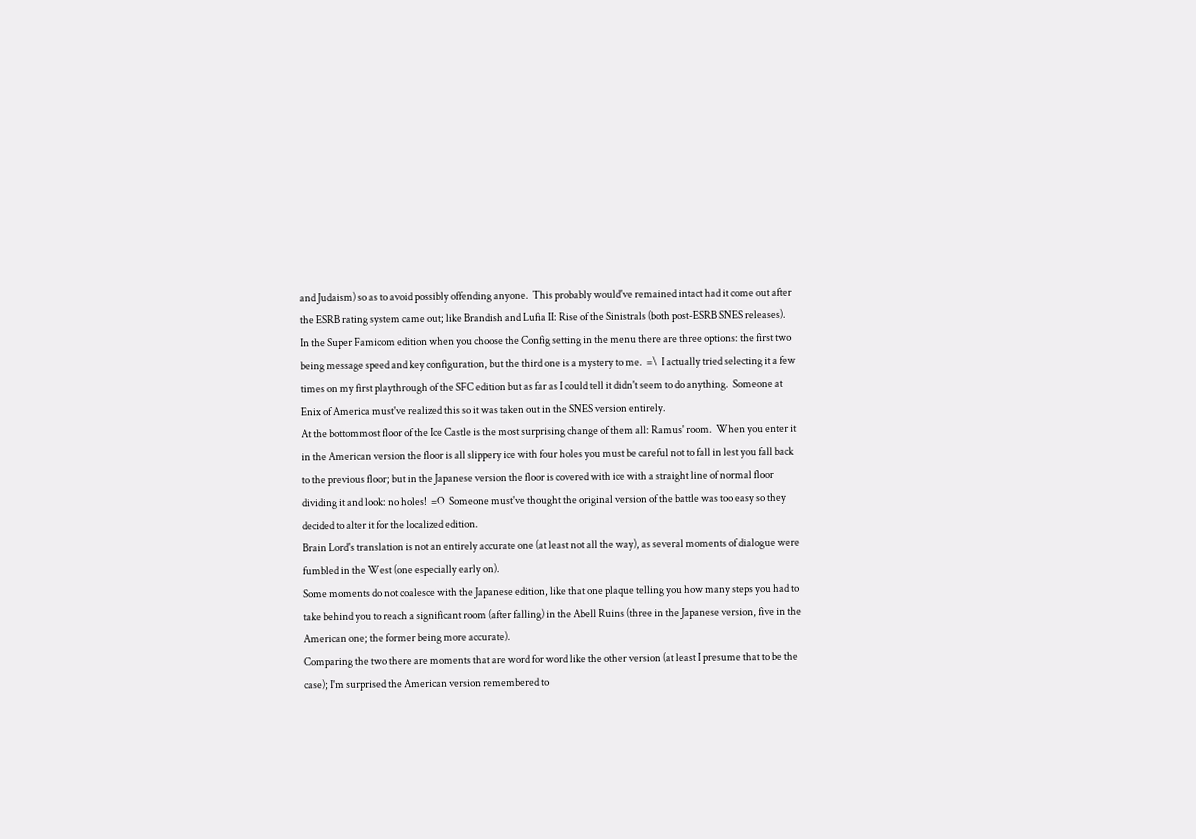and Judaism) so as to avoid possibly offending anyone.  This probably would've remained intact had it come out after the ESRB rating system came out; like Brandish and Lufia II: Rise of the Sinistrals (both post-ESRB SNES releases).
In the Super Famicom edition when you choose the Config setting in the menu there are three options: the first two being message speed and key configuration, but the third one is a mystery to me.  =\  I actually tried selecting it a few times on my first playthrough of the SFC edition but as far as I could tell it didn't seem to do anything.  Someone at Enix of America must've realized this so it was taken out in the SNES version entirely.
At the bottommost floor of the Ice Castle is the most surprising change of them all: Ramus' room.  When you enter it in the American version the floor is all slippery ice with four holes you must be careful not to fall in lest you fall back to the previous floor; but in the Japanese version the floor is covered with ice with a straight line of normal floor dividing it and look: no holes!  =O  Someone must've thought the original version of the battle was too easy so they decided to alter it for the localized edition.
Brain Lord's translation is not an entirely accurate one (at least not all the way), as several moments of dialogue were fumbled in the West (one especially early on).
Some moments do not coalesce with the Japanese edition, like that one plaque telling you how many steps you had to take behind you to reach a significant room (after falling) in the Abell Ruins (three in the Japanese version, five in the American one; the former being more accurate).
Comparing the two there are moments that are word for word like the other version (at least I presume that to be the case); I'm surprised the American version remembered to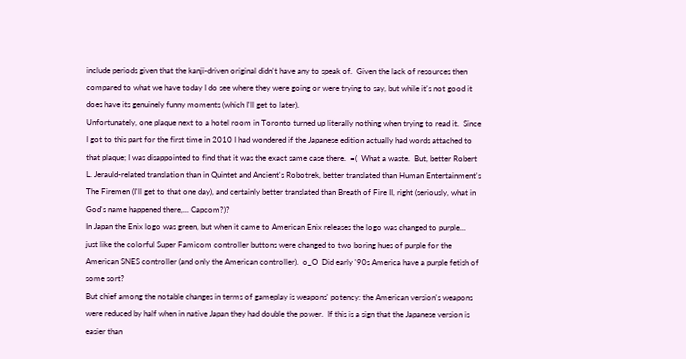include periods given that the kanji-driven original didn't have any to speak of.  Given the lack of resources then compared to what we have today I do see where they were going or were trying to say, but while it's not good it does have its genuinely funny moments (which I'll get to later).
Unfortunately, one plaque next to a hotel room in Toronto turned up literally nothing when trying to read it.  Since I got to this part for the first time in 2010 I had wondered if the Japanese edition actually had words attached to that plaque; I was disappointed to find that it was the exact same case there.  =(  What a waste.  But, better Robert L. Jerauld-related translation than in Quintet and Ancient's Robotrek, better translated than Human Entertainment's The Firemen (I'll get to that one day), and certainly better translated than Breath of Fire II, right (seriously, what in God's name happened there,... Capcom?)?
In Japan the Enix logo was green, but when it came to American Enix releases the logo was changed to purple...
just like the colorful Super Famicom controller buttons were changed to two boring hues of purple for the American SNES controller (and only the American controller).  o_O  Did early '90s America have a purple fetish of some sort?
But chief among the notable changes in terms of gameplay is weapons' potency: the American version's weapons were reduced by half when in native Japan they had double the power.  If this is a sign that the Japanese version is easier than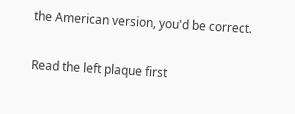the American version, you'd be correct.

Read the left plaque first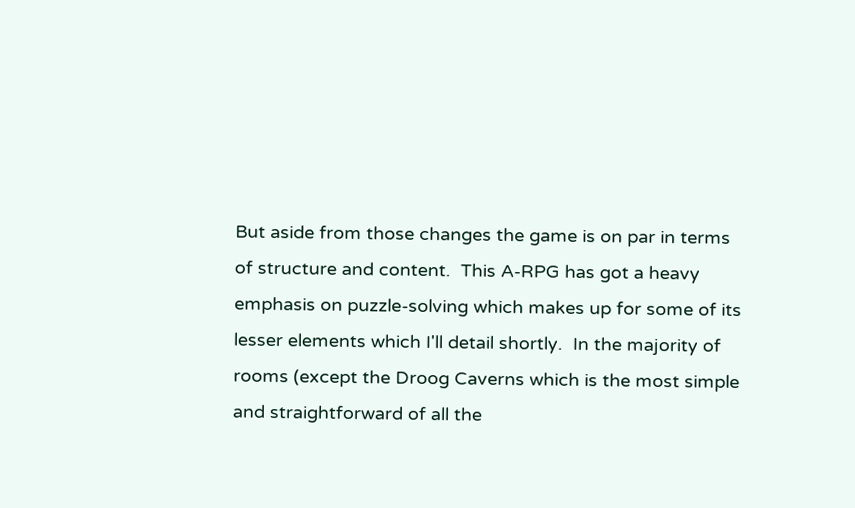But aside from those changes the game is on par in terms of structure and content.  This A-RPG has got a heavy emphasis on puzzle-solving which makes up for some of its lesser elements which I'll detail shortly.  In the majority of rooms (except the Droog Caverns which is the most simple and straightforward of all the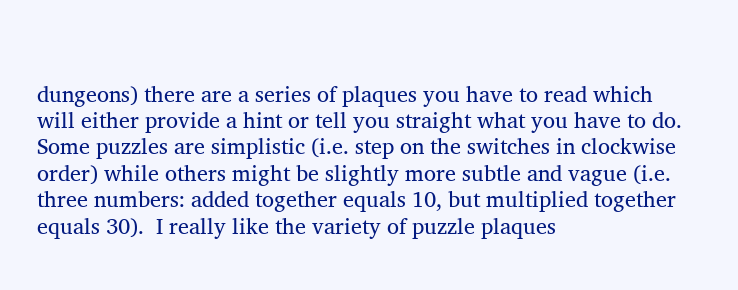dungeons) there are a series of plaques you have to read which will either provide a hint or tell you straight what you have to do.  Some puzzles are simplistic (i.e. step on the switches in clockwise order) while others might be slightly more subtle and vague (i.e. three numbers: added together equals 10, but multiplied together equals 30).  I really like the variety of puzzle plaques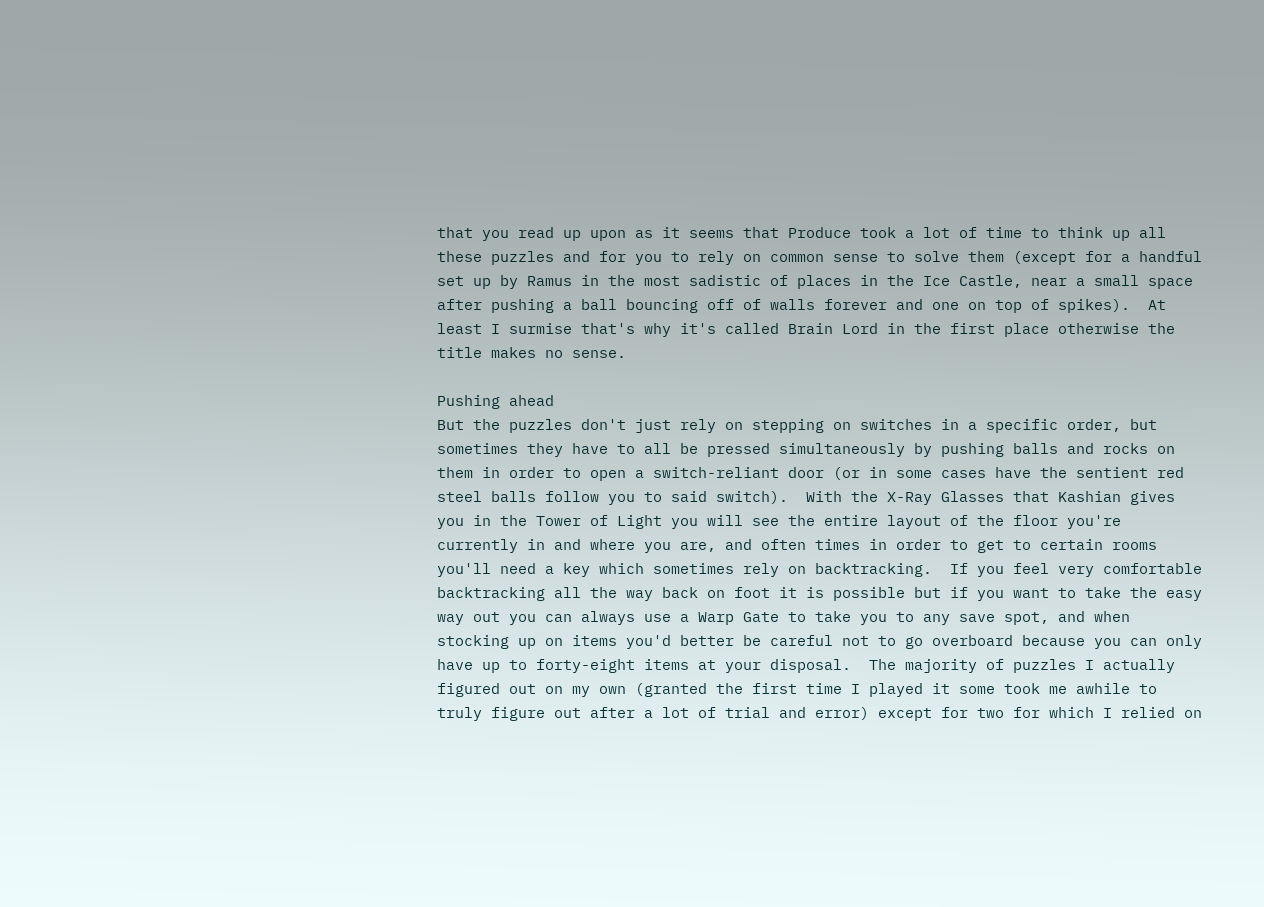that you read up upon as it seems that Produce took a lot of time to think up all these puzzles and for you to rely on common sense to solve them (except for a handful set up by Ramus in the most sadistic of places in the Ice Castle, near a small space after pushing a ball bouncing off of walls forever and one on top of spikes).  At least I surmise that's why it's called Brain Lord in the first place otherwise the title makes no sense.

Pushing ahead
But the puzzles don't just rely on stepping on switches in a specific order, but sometimes they have to all be pressed simultaneously by pushing balls and rocks on them in order to open a switch-reliant door (or in some cases have the sentient red steel balls follow you to said switch).  With the X-Ray Glasses that Kashian gives you in the Tower of Light you will see the entire layout of the floor you're currently in and where you are, and often times in order to get to certain rooms you'll need a key which sometimes rely on backtracking.  If you feel very comfortable backtracking all the way back on foot it is possible but if you want to take the easy way out you can always use a Warp Gate to take you to any save spot, and when stocking up on items you'd better be careful not to go overboard because you can only have up to forty-eight items at your disposal.  The majority of puzzles I actually figured out on my own (granted the first time I played it some took me awhile to truly figure out after a lot of trial and error) except for two for which I relied on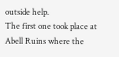outside help.
The first one took place at Abell Ruins where the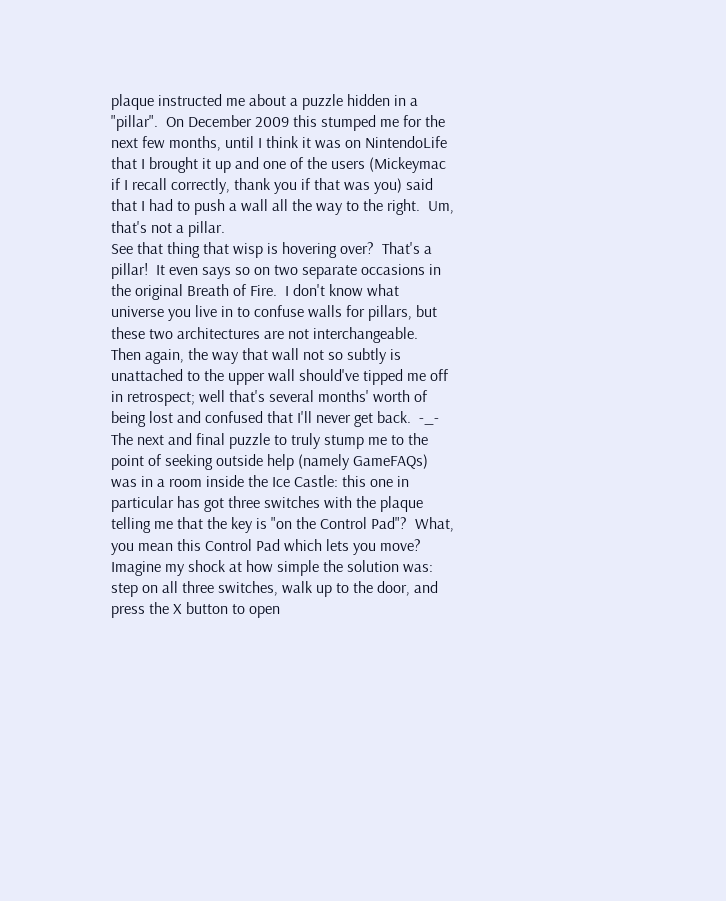plaque instructed me about a puzzle hidden in a "pillar".  On December 2009 this stumped me for the next few months, until I think it was on NintendoLife that I brought it up and one of the users (Mickeymac if I recall correctly, thank you if that was you) said that I had to push a wall all the way to the right.  Um, that's not a pillar.
See that thing that wisp is hovering over?  That's a pillar!  It even says so on two separate occasions in the original Breath of Fire.  I don't know what universe you live in to confuse walls for pillars, but these two architectures are not interchangeable.  Then again, the way that wall not so subtly is unattached to the upper wall should've tipped me off in retrospect; well that's several months' worth of being lost and confused that I'll never get back.  -_-
The next and final puzzle to truly stump me to the point of seeking outside help (namely GameFAQs) was in a room inside the Ice Castle: this one in particular has got three switches with the plaque telling me that the key is "on the Control Pad"?  What, you mean this Control Pad which lets you move?  Imagine my shock at how simple the solution was: step on all three switches, walk up to the door, and press the X button to open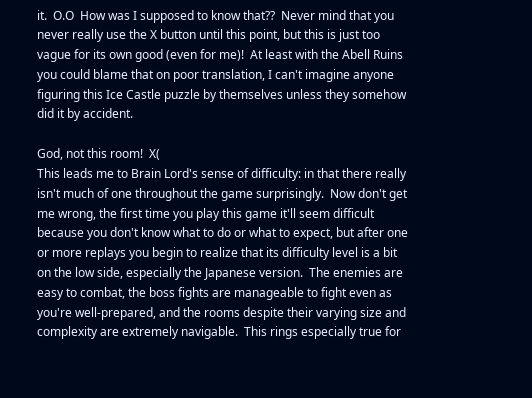it.  O.O  How was I supposed to know that??  Never mind that you never really use the X button until this point, but this is just too vague for its own good (even for me)!  At least with the Abell Ruins you could blame that on poor translation, I can't imagine anyone figuring this Ice Castle puzzle by themselves unless they somehow did it by accident.

God, not this room!  X(
This leads me to Brain Lord's sense of difficulty: in that there really isn't much of one throughout the game surprisingly.  Now don't get me wrong, the first time you play this game it'll seem difficult because you don't know what to do or what to expect, but after one or more replays you begin to realize that its difficulty level is a bit on the low side, especially the Japanese version.  The enemies are easy to combat, the boss fights are manageable to fight even as you're well-prepared, and the rooms despite their varying size and complexity are extremely navigable.  This rings especially true for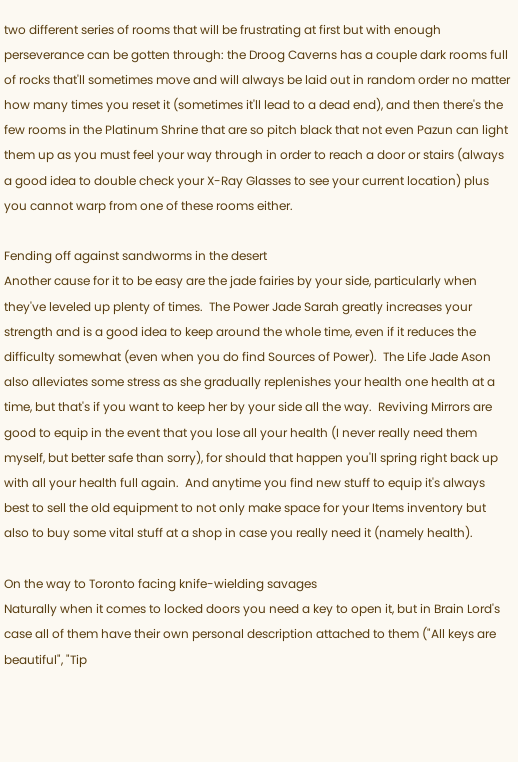two different series of rooms that will be frustrating at first but with enough perseverance can be gotten through: the Droog Caverns has a couple dark rooms full of rocks that'll sometimes move and will always be laid out in random order no matter how many times you reset it (sometimes it'll lead to a dead end), and then there's the few rooms in the Platinum Shrine that are so pitch black that not even Pazun can light them up as you must feel your way through in order to reach a door or stairs (always a good idea to double check your X-Ray Glasses to see your current location) plus you cannot warp from one of these rooms either.

Fending off against sandworms in the desert
Another cause for it to be easy are the jade fairies by your side, particularly when they've leveled up plenty of times.  The Power Jade Sarah greatly increases your strength and is a good idea to keep around the whole time, even if it reduces the difficulty somewhat (even when you do find Sources of Power).  The Life Jade Ason also alleviates some stress as she gradually replenishes your health one health at a time, but that's if you want to keep her by your side all the way.  Reviving Mirrors are good to equip in the event that you lose all your health (I never really need them myself, but better safe than sorry), for should that happen you'll spring right back up with all your health full again.  And anytime you find new stuff to equip it's always best to sell the old equipment to not only make space for your Items inventory but also to buy some vital stuff at a shop in case you really need it (namely health).

On the way to Toronto facing knife-wielding savages
Naturally when it comes to locked doors you need a key to open it, but in Brain Lord's case all of them have their own personal description attached to them ("All keys are beautiful", "Tip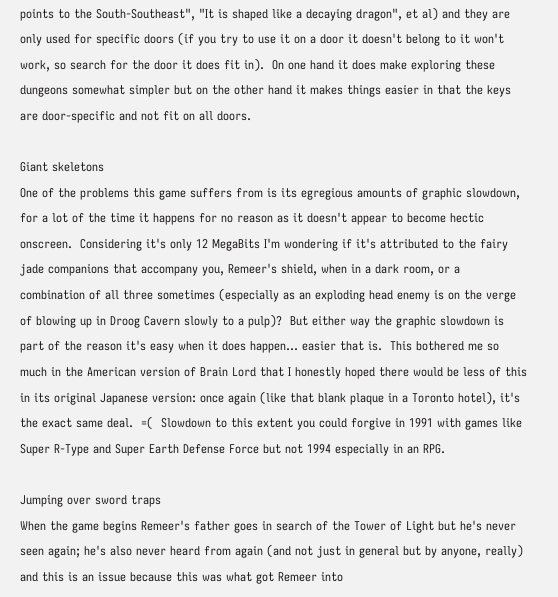points to the South-Southeast", "It is shaped like a decaying dragon", et al) and they are only used for specific doors (if you try to use it on a door it doesn't belong to it won't work, so search for the door it does fit in).  On one hand it does make exploring these dungeons somewhat simpler but on the other hand it makes things easier in that the keys are door-specific and not fit on all doors.

Giant skeletons
One of the problems this game suffers from is its egregious amounts of graphic slowdown, for a lot of the time it happens for no reason as it doesn't appear to become hectic onscreen.  Considering it's only 12 MegaBits I'm wondering if it's attributed to the fairy jade companions that accompany you, Remeer's shield, when in a dark room, or a combination of all three sometimes (especially as an exploding head enemy is on the verge of blowing up in Droog Cavern slowly to a pulp)?  But either way the graphic slowdown is part of the reason it's easy when it does happen... easier that is.  This bothered me so much in the American version of Brain Lord that I honestly hoped there would be less of this in its original Japanese version: once again (like that blank plaque in a Toronto hotel), it's the exact same deal.  =(  Slowdown to this extent you could forgive in 1991 with games like Super R-Type and Super Earth Defense Force but not 1994 especially in an RPG.

Jumping over sword traps
When the game begins Remeer's father goes in search of the Tower of Light but he's never seen again; he's also never heard from again (and not just in general but by anyone, really) and this is an issue because this was what got Remeer into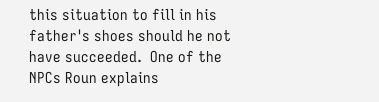this situation to fill in his father's shoes should he not have succeeded.  One of the NPCs Roun explains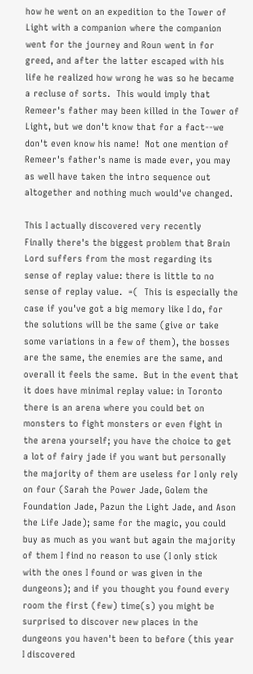how he went on an expedition to the Tower of Light with a companion where the companion went for the journey and Roun went in for greed, and after the latter escaped with his life he realized how wrong he was so he became a recluse of sorts.  This would imply that Remeer's father may been killed in the Tower of Light, but we don't know that for a fact--we don't even know his name!  Not one mention of Remeer's father's name is made ever, you may as well have taken the intro sequence out altogether and nothing much would've changed.

This I actually discovered very recently
Finally there's the biggest problem that Brain Lord suffers from the most regarding its sense of replay value: there is little to no sense of replay value.  =(  This is especially the case if you've got a big memory like I do, for the solutions will be the same (give or take some variations in a few of them), the bosses are the same, the enemies are the same, and overall it feels the same.  But in the event that it does have minimal replay value: in Toronto there is an arena where you could bet on monsters to fight monsters or even fight in the arena yourself; you have the choice to get a lot of fairy jade if you want but personally the majority of them are useless for I only rely on four (Sarah the Power Jade, Golem the Foundation Jade, Pazun the Light Jade, and Ason the Life Jade); same for the magic, you could buy as much as you want but again the majority of them I find no reason to use (I only stick with the ones I found or was given in the dungeons); and if you thought you found every room the first (few) time(s) you might be surprised to discover new places in the dungeons you haven't been to before (this year I discovered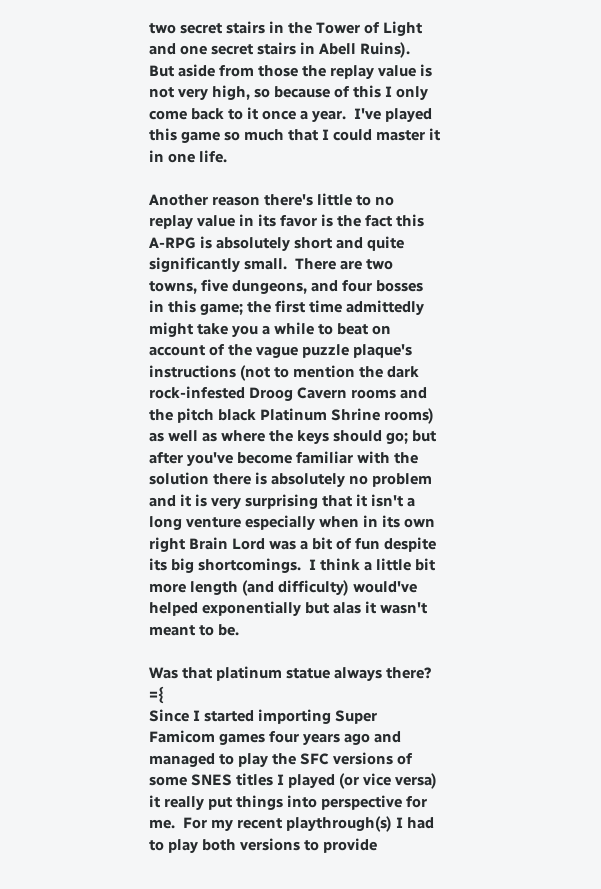two secret stairs in the Tower of Light and one secret stairs in Abell Ruins).  But aside from those the replay value is not very high, so because of this I only come back to it once a year.  I've played this game so much that I could master it in one life.

Another reason there's little to no replay value in its favor is the fact this A-RPG is absolutely short and quite significantly small.  There are two towns, five dungeons, and four bosses in this game; the first time admittedly might take you a while to beat on account of the vague puzzle plaque's instructions (not to mention the dark rock-infested Droog Cavern rooms and the pitch black Platinum Shrine rooms) as well as where the keys should go; but after you've become familiar with the solution there is absolutely no problem and it is very surprising that it isn't a long venture especially when in its own right Brain Lord was a bit of fun despite its big shortcomings.  I think a little bit more length (and difficulty) would've helped exponentially but alas it wasn't meant to be.

Was that platinum statue always there?  ={
Since I started importing Super Famicom games four years ago and managed to play the SFC versions of some SNES titles I played (or vice versa) it really put things into perspective for me.  For my recent playthrough(s) I had to play both versions to provide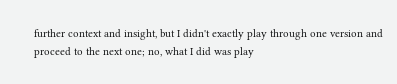further context and insight, but I didn't exactly play through one version and proceed to the next one; no, what I did was play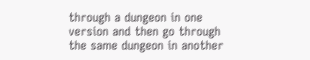through a dungeon in one version and then go through the same dungeon in another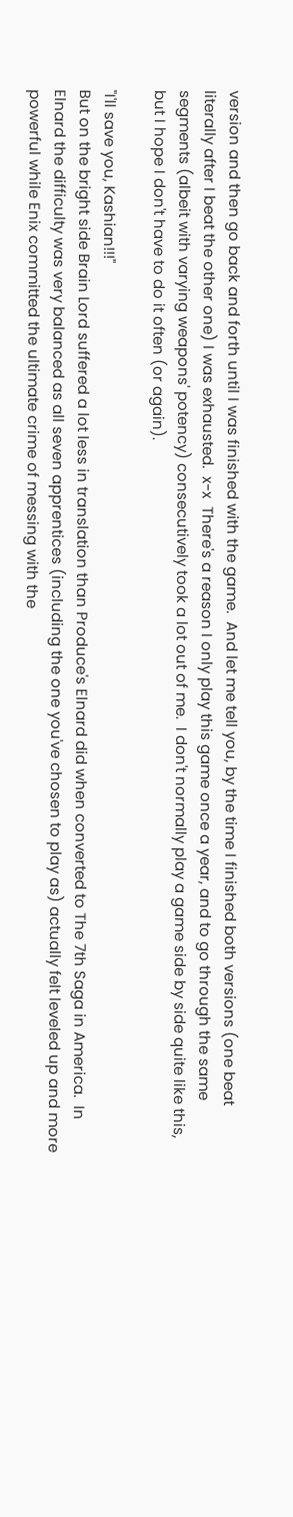version and then go back and forth until I was finished with the game.  And let me tell you, by the time I finished both versions (one beat literally after I beat the other one) I was exhausted.  x-x  There's a reason I only play this game once a year, and to go through the same segments (albeit with varying weapons' potency) consecutively took a lot out of me.  I don't normally play a game side by side quite like this, but I hope I don't have to do it often (or again).

"I'll save you, Kashian!!!"
But on the bright side Brain Lord suffered a lot less in translation than Produce's Elnard did when converted to The 7th Saga in America.  In Elnard the difficulty was very balanced as all seven apprentices (including the one you've chosen to play as) actually felt leveled up and more powerful while Enix committed the ultimate crime of messing with the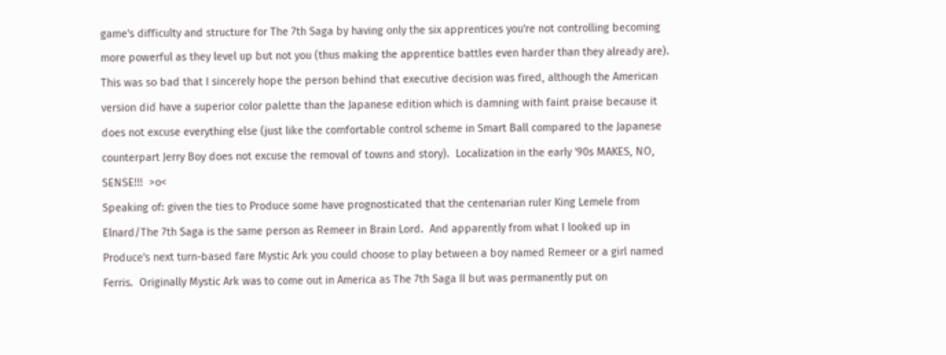game's difficulty and structure for The 7th Saga by having only the six apprentices you're not controlling becoming more powerful as they level up but not you (thus making the apprentice battles even harder than they already are).  This was so bad that I sincerely hope the person behind that executive decision was fired, although the American version did have a superior color palette than the Japanese edition which is damning with faint praise because it does not excuse everything else (just like the comfortable control scheme in Smart Ball compared to the Japanese counterpart Jerry Boy does not excuse the removal of towns and story).  Localization in the early '90s MAKES, NO, SENSE!!!  >o<
Speaking of: given the ties to Produce some have prognosticated that the centenarian ruler King Lemele from Elnard/The 7th Saga is the same person as Remeer in Brain Lord.  And apparently from what I looked up in Produce's next turn-based fare Mystic Ark you could choose to play between a boy named Remeer or a girl named Ferris.  Originally Mystic Ark was to come out in America as The 7th Saga II but was permanently put on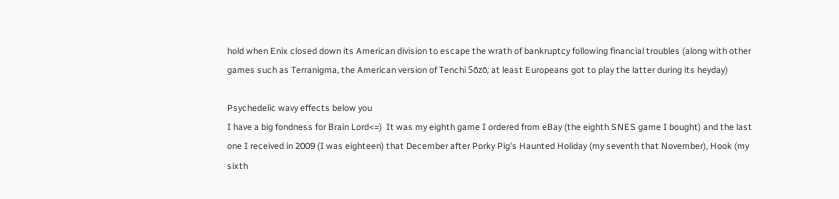hold when Enix closed down its American division to escape the wrath of bankruptcy following financial troubles (along with other games such as Terranigma, the American version of Tenchi Sōzō; at least Europeans got to play the latter during its heyday)

Psychedelic wavy effects below you
I have a big fondness for Brain Lord<=)  It was my eighth game I ordered from eBay (the eighth SNES game I bought) and the last one I received in 2009 (I was eighteen) that December after Porky Pig's Haunted Holiday (my seventh that November), Hook (my sixth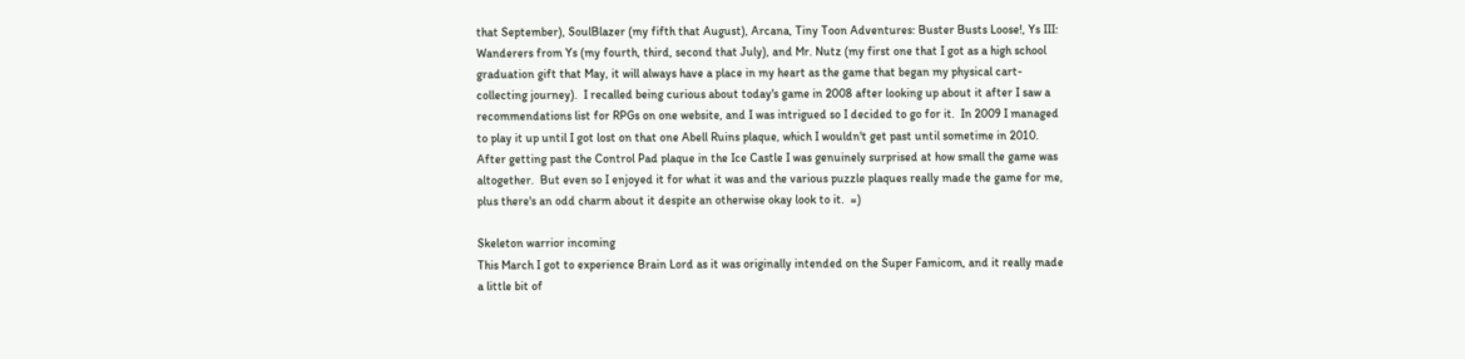that September), SoulBlazer (my fifth that August), Arcana, Tiny Toon Adventures: Buster Busts Loose!, Ys III: Wanderers from Ys (my fourth, third, second that July), and Mr. Nutz (my first one that I got as a high school graduation gift that May, it will always have a place in my heart as the game that began my physical cart-collecting journey).  I recalled being curious about today's game in 2008 after looking up about it after I saw a recommendations list for RPGs on one website, and I was intrigued so I decided to go for it.  In 2009 I managed to play it up until I got lost on that one Abell Ruins plaque, which I wouldn't get past until sometime in 2010.  After getting past the Control Pad plaque in the Ice Castle I was genuinely surprised at how small the game was altogether.  But even so I enjoyed it for what it was and the various puzzle plaques really made the game for me, plus there's an odd charm about it despite an otherwise okay look to it.  =)

Skeleton warrior incoming
This March I got to experience Brain Lord as it was originally intended on the Super Famicom, and it really made a little bit of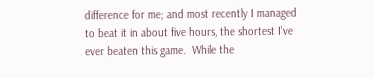difference for me; and most recently I managed to beat it in about five hours, the shortest I've ever beaten this game.  While the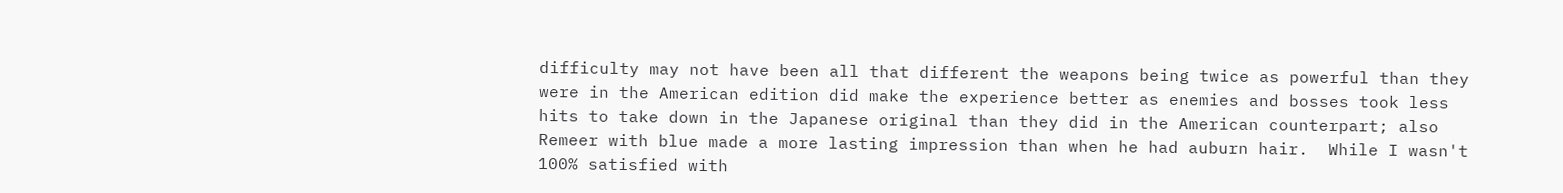difficulty may not have been all that different the weapons being twice as powerful than they were in the American edition did make the experience better as enemies and bosses took less hits to take down in the Japanese original than they did in the American counterpart; also Remeer with blue made a more lasting impression than when he had auburn hair.  While I wasn't 100% satisfied with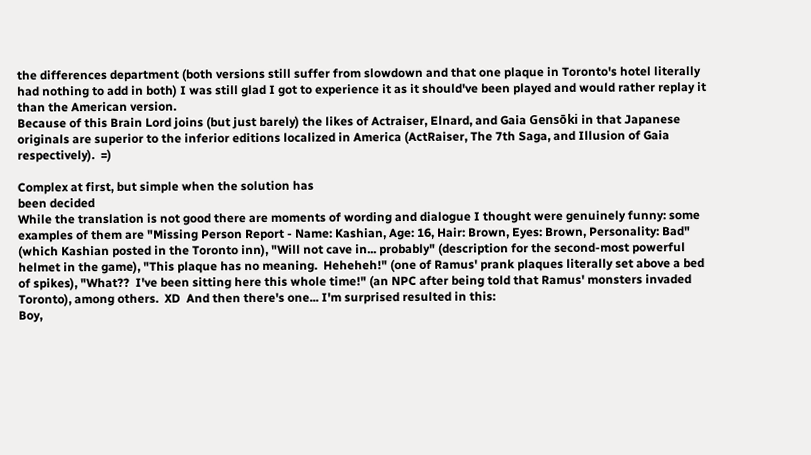the differences department (both versions still suffer from slowdown and that one plaque in Toronto's hotel literally had nothing to add in both) I was still glad I got to experience it as it should've been played and would rather replay it than the American version.
Because of this Brain Lord joins (but just barely) the likes of Actraiser, Elnard, and Gaia Gensōki in that Japanese originals are superior to the inferior editions localized in America (ActRaiser, The 7th Saga, and Illusion of Gaia respectively).  =)

Complex at first, but simple when the solution has
been decided
While the translation is not good there are moments of wording and dialogue I thought were genuinely funny: some examples of them are "Missing Person Report - Name: Kashian, Age: 16, Hair: Brown, Eyes: Brown, Personality: Bad" (which Kashian posted in the Toronto inn), "Will not cave in... probably" (description for the second-most powerful helmet in the game), "This plaque has no meaning.  Heheheh!" (one of Ramus' prank plaques literally set above a bed of spikes), "What??  I've been sitting here this whole time!" (an NPC after being told that Ramus' monsters invaded Toronto), among others.  XD  And then there's one... I'm surprised resulted in this:
Boy,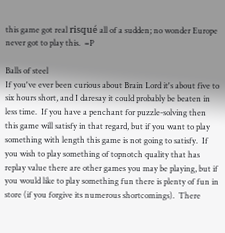this game got real risqué all of a sudden; no wonder Europe never got to play this.  =P

Balls of steel
If you've ever been curious about Brain Lord it's about five to six hours short, and I daresay it could probably be beaten in less time.  If you have a penchant for puzzle-solving then this game will satisfy in that regard, but if you want to play something with length this game is not going to satisfy.  If you wish to play something of topnotch quality that has replay value there are other games you may be playing, but if you would like to play something fun there is plenty of fun in store (if you forgive its numerous shortcomings).  There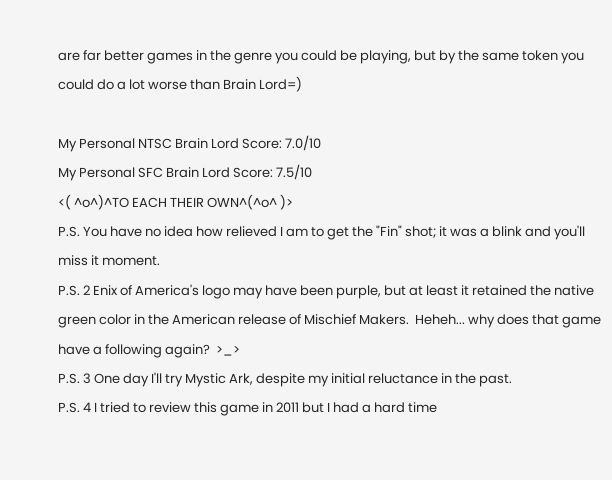are far better games in the genre you could be playing, but by the same token you could do a lot worse than Brain Lord=)

My Personal NTSC Brain Lord Score: 7.0/10
My Personal SFC Brain Lord Score: 7.5/10
<( ^o^)^TO EACH THEIR OWN^(^o^ )>
P.S. You have no idea how relieved I am to get the "Fin" shot; it was a blink and you'll miss it moment.
P.S. 2 Enix of America's logo may have been purple, but at least it retained the native green color in the American release of Mischief Makers.  Heheh... why does that game have a following again?  >_>
P.S. 3 One day I'll try Mystic Ark, despite my initial reluctance in the past.
P.S. 4 I tried to review this game in 2011 but I had a hard time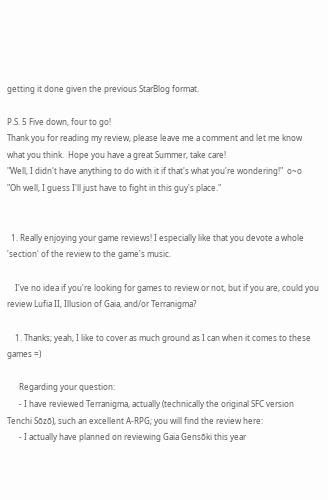getting it done given the previous StarBlog format.

P.S. 5 Five down, four to go!
Thank you for reading my review, please leave me a comment and let me know what you think.  Hope you have a great Summer, take care!
"Well, I didn't have anything to do with it if that's what you're wondering!"  o~o
"Oh well, I guess I'll just have to fight in this guy's place."


  1. Really enjoying your game reviews! I especially like that you devote a whole 'section' of the review to the game's music.

    I've no idea if you're looking for games to review or not, but if you are, could you review Lufia II, Illusion of Gaia, and/or Terranigma?

    1. Thanks; yeah, I like to cover as much ground as I can when it comes to these games =)

      Regarding your question:
      - I have reviewed Terranigma, actually (technically the original SFC version Tenchi Sōzō), such an excellent A-RPG; you will find the review here:
      - I actually have planned on reviewing Gaia Gensōki this year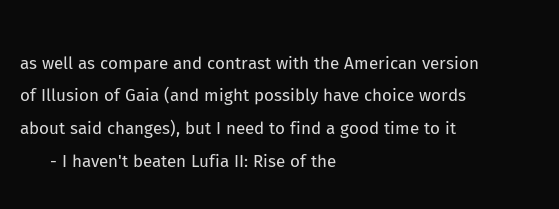as well as compare and contrast with the American version of Illusion of Gaia (and might possibly have choice words about said changes), but I need to find a good time to it
      - I haven't beaten Lufia II: Rise of the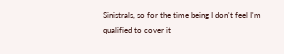Sinistrals, so for the time being I don't feel I'm qualified to cover it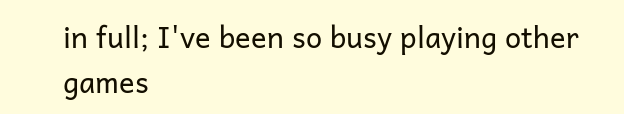in full; I've been so busy playing other games